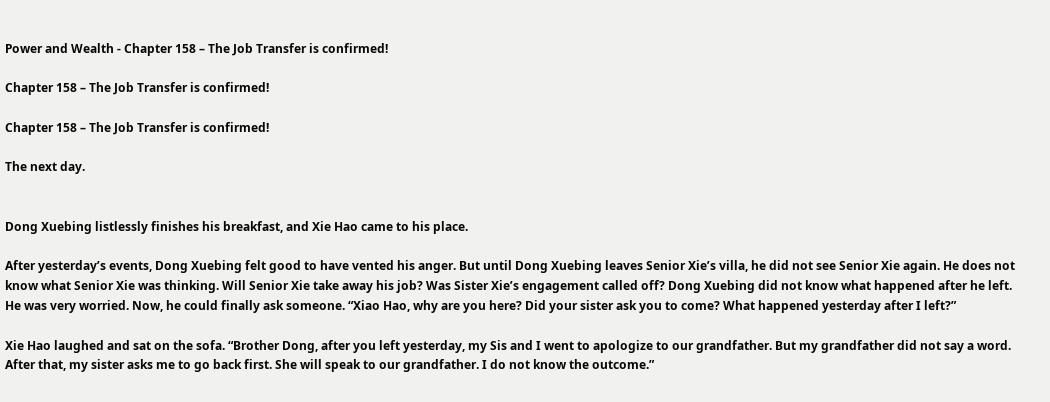Power and Wealth - Chapter 158 – The Job Transfer is confirmed!

Chapter 158 – The Job Transfer is confirmed!

Chapter 158 – The Job Transfer is confirmed!

The next day.


Dong Xuebing listlessly finishes his breakfast, and Xie Hao came to his place.

After yesterday’s events, Dong Xuebing felt good to have vented his anger. But until Dong Xuebing leaves Senior Xie’s villa, he did not see Senior Xie again. He does not know what Senior Xie was thinking. Will Senior Xie take away his job? Was Sister Xie’s engagement called off? Dong Xuebing did not know what happened after he left. He was very worried. Now, he could finally ask someone. “Xiao Hao, why are you here? Did your sister ask you to come? What happened yesterday after I left?”

Xie Hao laughed and sat on the sofa. “Brother Dong, after you left yesterday, my Sis and I went to apologize to our grandfather. But my grandfather did not say a word. After that, my sister asks me to go back first. She will speak to our grandfather. I do not know the outcome.”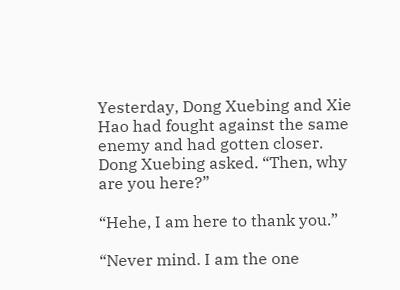Yesterday, Dong Xuebing and Xie Hao had fought against the same enemy and had gotten closer. Dong Xuebing asked. “Then, why are you here?”

“Hehe, I am here to thank you.”

“Never mind. I am the one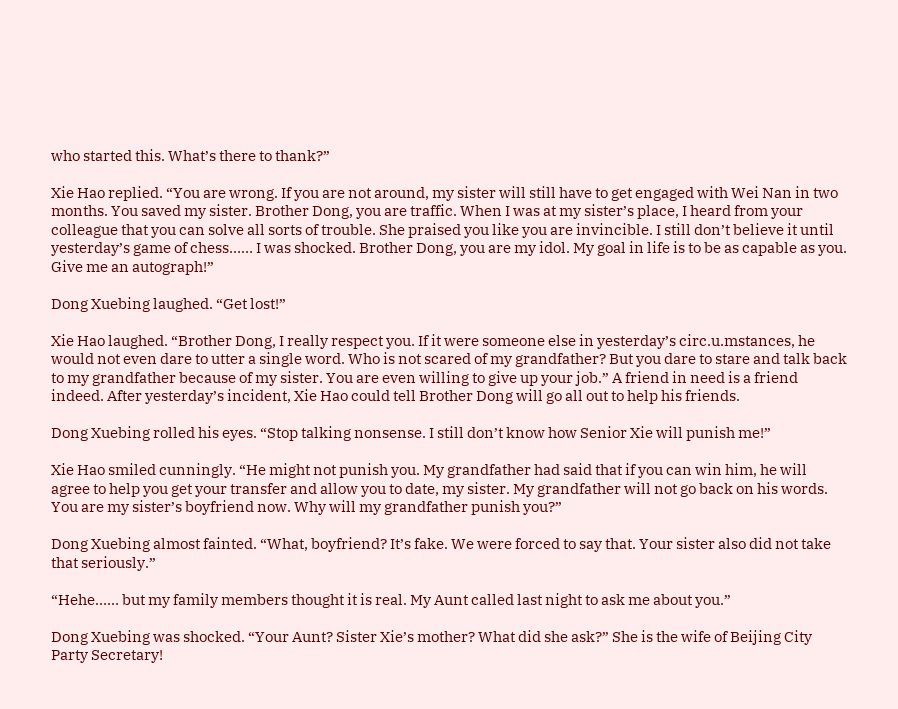who started this. What’s there to thank?”

Xie Hao replied. “You are wrong. If you are not around, my sister will still have to get engaged with Wei Nan in two months. You saved my sister. Brother Dong, you are traffic. When I was at my sister’s place, I heard from your colleague that you can solve all sorts of trouble. She praised you like you are invincible. I still don’t believe it until yesterday’s game of chess…… I was shocked. Brother Dong, you are my idol. My goal in life is to be as capable as you. Give me an autograph!”

Dong Xuebing laughed. “Get lost!”

Xie Hao laughed. “Brother Dong, I really respect you. If it were someone else in yesterday’s circ.u.mstances, he would not even dare to utter a single word. Who is not scared of my grandfather? But you dare to stare and talk back to my grandfather because of my sister. You are even willing to give up your job.” A friend in need is a friend indeed. After yesterday’s incident, Xie Hao could tell Brother Dong will go all out to help his friends.

Dong Xuebing rolled his eyes. “Stop talking nonsense. I still don’t know how Senior Xie will punish me!”

Xie Hao smiled cunningly. “He might not punish you. My grandfather had said that if you can win him, he will agree to help you get your transfer and allow you to date, my sister. My grandfather will not go back on his words. You are my sister’s boyfriend now. Why will my grandfather punish you?”

Dong Xuebing almost fainted. “What, boyfriend? It’s fake. We were forced to say that. Your sister also did not take that seriously.”

“Hehe…… but my family members thought it is real. My Aunt called last night to ask me about you.”

Dong Xuebing was shocked. “Your Aunt? Sister Xie’s mother? What did she ask?” She is the wife of Beijing City Party Secretary!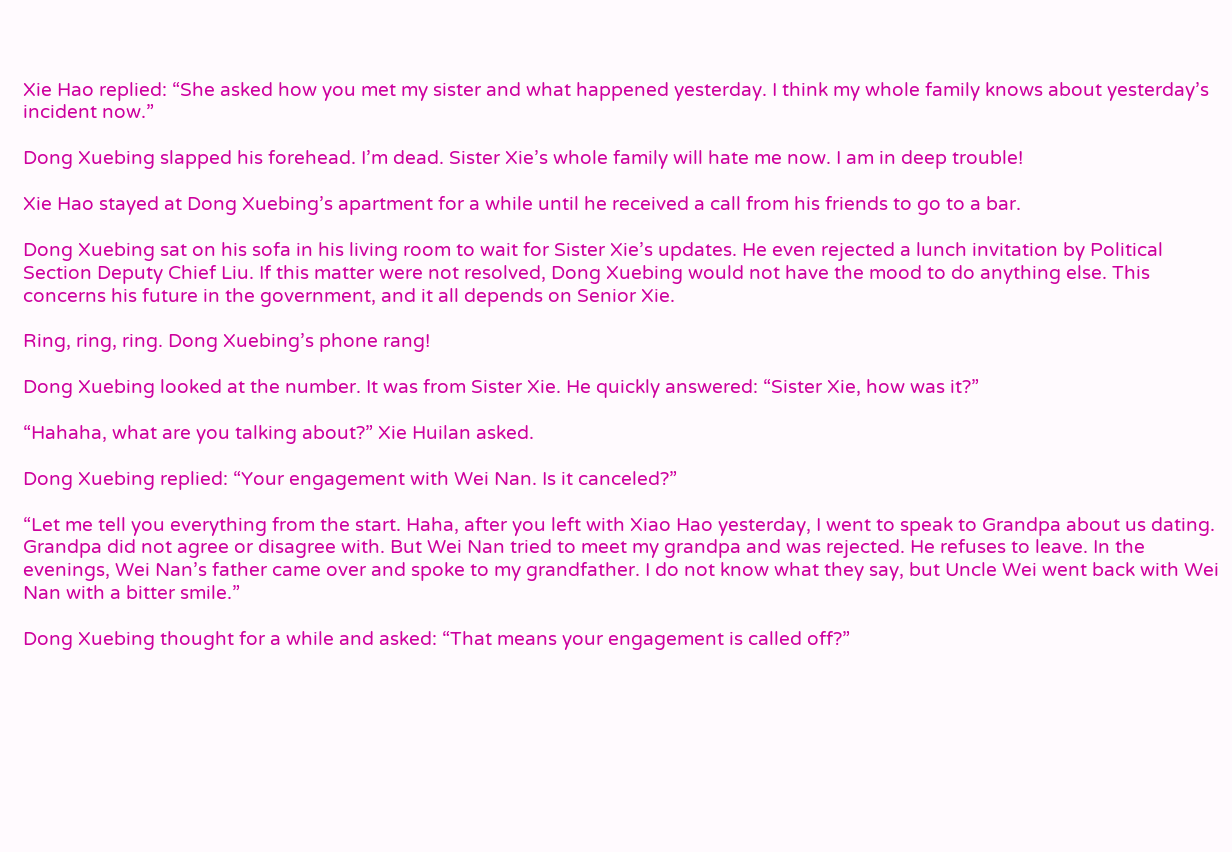Xie Hao replied: “She asked how you met my sister and what happened yesterday. I think my whole family knows about yesterday’s incident now.”

Dong Xuebing slapped his forehead. I’m dead. Sister Xie’s whole family will hate me now. I am in deep trouble!

Xie Hao stayed at Dong Xuebing’s apartment for a while until he received a call from his friends to go to a bar.

Dong Xuebing sat on his sofa in his living room to wait for Sister Xie’s updates. He even rejected a lunch invitation by Political Section Deputy Chief Liu. If this matter were not resolved, Dong Xuebing would not have the mood to do anything else. This concerns his future in the government, and it all depends on Senior Xie.

Ring, ring, ring. Dong Xuebing’s phone rang!

Dong Xuebing looked at the number. It was from Sister Xie. He quickly answered: “Sister Xie, how was it?”

“Hahaha, what are you talking about?” Xie Huilan asked.

Dong Xuebing replied: “Your engagement with Wei Nan. Is it canceled?”

“Let me tell you everything from the start. Haha, after you left with Xiao Hao yesterday, I went to speak to Grandpa about us dating. Grandpa did not agree or disagree with. But Wei Nan tried to meet my grandpa and was rejected. He refuses to leave. In the evenings, Wei Nan’s father came over and spoke to my grandfather. I do not know what they say, but Uncle Wei went back with Wei Nan with a bitter smile.”

Dong Xuebing thought for a while and asked: “That means your engagement is called off?”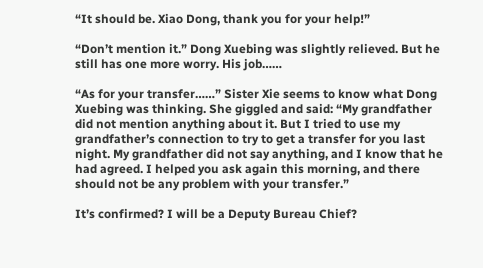“It should be. Xiao Dong, thank you for your help!”

“Don’t mention it.” Dong Xuebing was slightly relieved. But he still has one more worry. His job……

“As for your transfer……” Sister Xie seems to know what Dong Xuebing was thinking. She giggled and said: “My grandfather did not mention anything about it. But I tried to use my grandfather’s connection to try to get a transfer for you last night. My grandfather did not say anything, and I know that he had agreed. I helped you ask again this morning, and there should not be any problem with your transfer.”

It’s confirmed? I will be a Deputy Bureau Chief?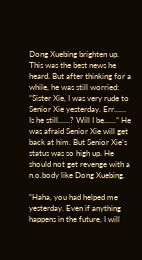Dong Xuebing brighten up. This was the best news he heard. But after thinking for a while, he was still worried: “Sister Xie, I was very rude to Senior Xie yesterday. Err…… Is he still……? Will I be……” He was afraid Senior Xie will get back at him. But Senior Xie’s status was so high up. He should not get revenge with a n.o.body like Dong Xuebing.

“Haha, you had helped me yesterday. Even if anything happens in the future, I will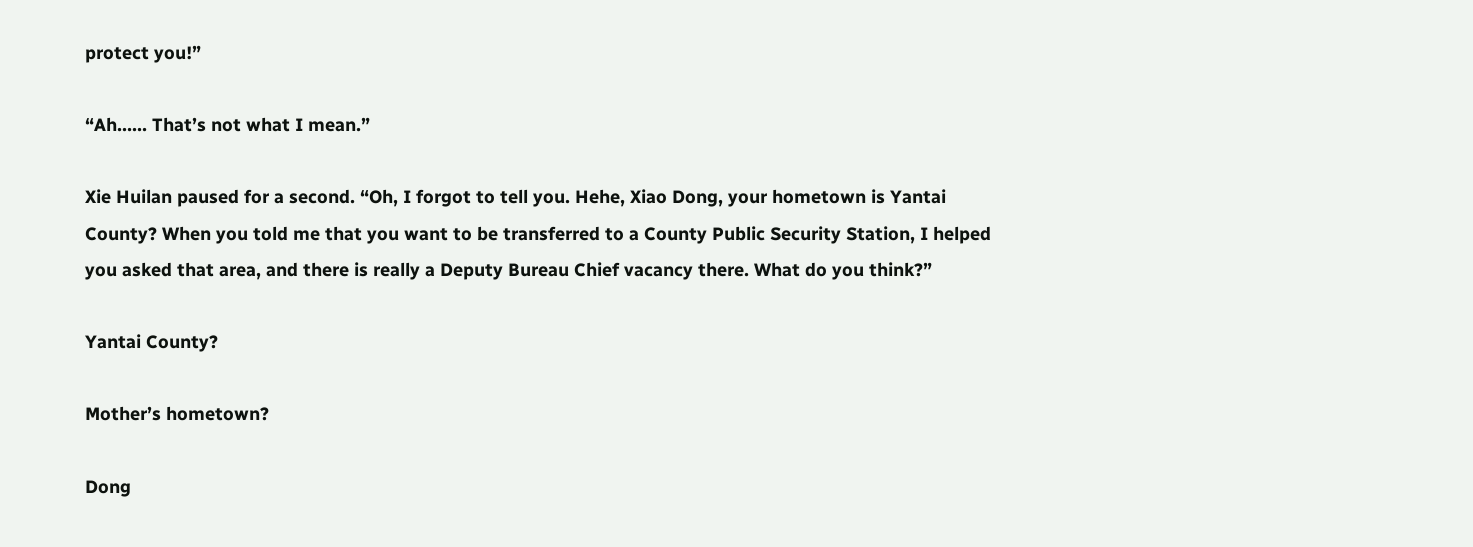protect you!”

“Ah…… That’s not what I mean.”

Xie Huilan paused for a second. “Oh, I forgot to tell you. Hehe, Xiao Dong, your hometown is Yantai County? When you told me that you want to be transferred to a County Public Security Station, I helped you asked that area, and there is really a Deputy Bureau Chief vacancy there. What do you think?”

Yantai County?

Mother’s hometown?

Dong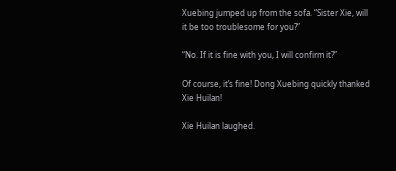Xuebing jumped up from the sofa. “Sister Xie, will it be too troublesome for you?”

“No. If it is fine with you, I will confirm it?”

Of course, it’s fine! Dong Xuebing quickly thanked Xie Huilan!

Xie Huilan laughed.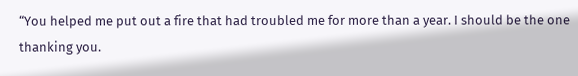“You helped me put out a fire that had troubled me for more than a year. I should be the one thanking you.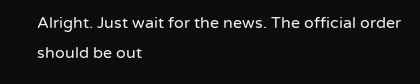Alright. Just wait for the news. The official order should be out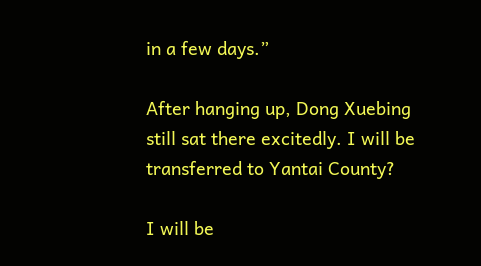in a few days.”

After hanging up, Dong Xuebing still sat there excitedly. I will be transferred to Yantai County?

I will be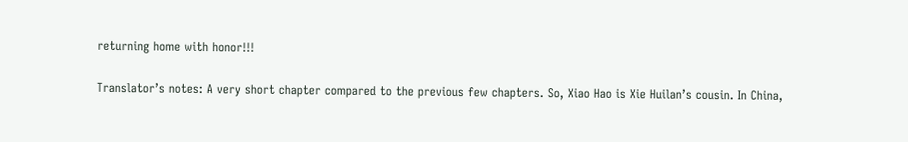returning home with honor!!!

Translator’s notes: A very short chapter compared to the previous few chapters. So, Xiao Hao is Xie Huilan’s cousin. In China,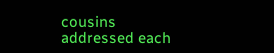cousins addressed each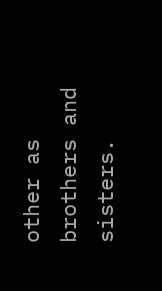other as brothers and sisters.